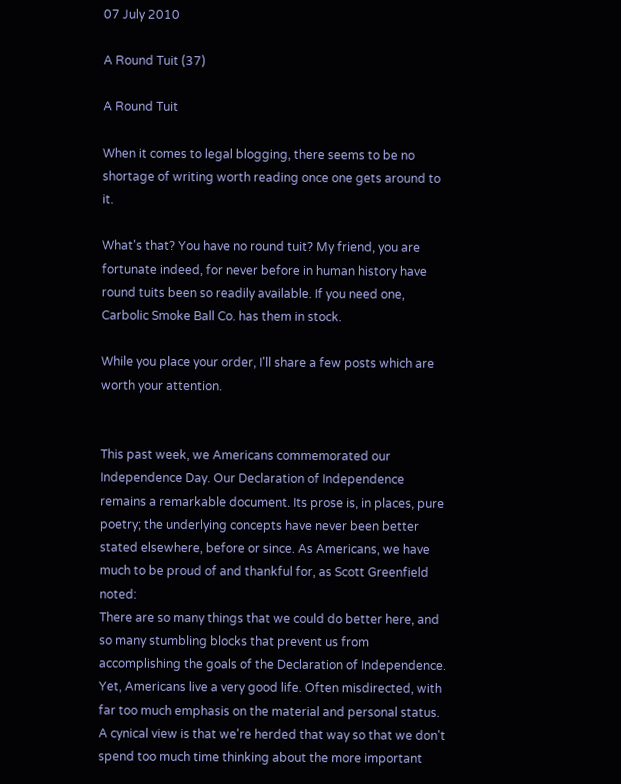07 July 2010

A Round Tuit (37)

A Round Tuit

When it comes to legal blogging, there seems to be no shortage of writing worth reading once one gets around to it.

What's that? You have no round tuit? My friend, you are fortunate indeed, for never before in human history have round tuits been so readily available. If you need one, Carbolic Smoke Ball Co. has them in stock.

While you place your order, I'll share a few posts which are worth your attention.


This past week, we Americans commemorated our Independence Day. Our Declaration of Independence remains a remarkable document. Its prose is, in places, pure poetry; the underlying concepts have never been better stated elsewhere, before or since. As Americans, we have much to be proud of and thankful for, as Scott Greenfield noted:
There are so many things that we could do better here, and so many stumbling blocks that prevent us from accomplishing the goals of the Declaration of Independence. Yet, Americans live a very good life. Often misdirected, with far too much emphasis on the material and personal status. A cynical view is that we're herded that way so that we don't spend too much time thinking about the more important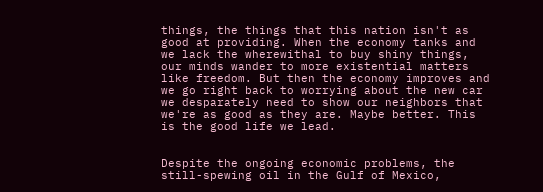things, the things that this nation isn't as good at providing. When the economy tanks and we lack the wherewithal to buy shiny things, our minds wander to more existential matters like freedom. But then the economy improves and we go right back to worrying about the new car we desparately need to show our neighbors that we're as good as they are. Maybe better. This is the good life we lead.


Despite the ongoing economic problems, the still-spewing oil in the Gulf of Mexico,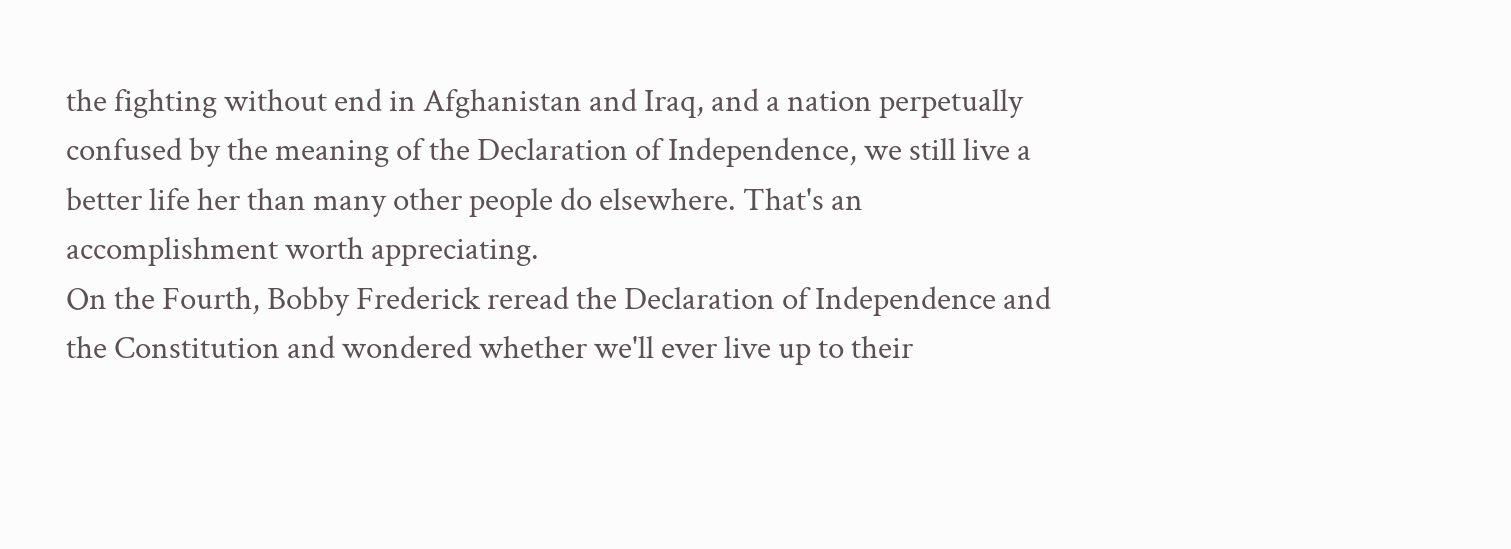the fighting without end in Afghanistan and Iraq, and a nation perpetually confused by the meaning of the Declaration of Independence, we still live a better life her than many other people do elsewhere. That's an accomplishment worth appreciating.
On the Fourth, Bobby Frederick reread the Declaration of Independence and the Constitution and wondered whether we'll ever live up to their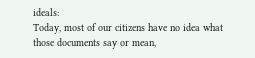ideals:
Today, most of our citizens have no idea what those documents say or mean,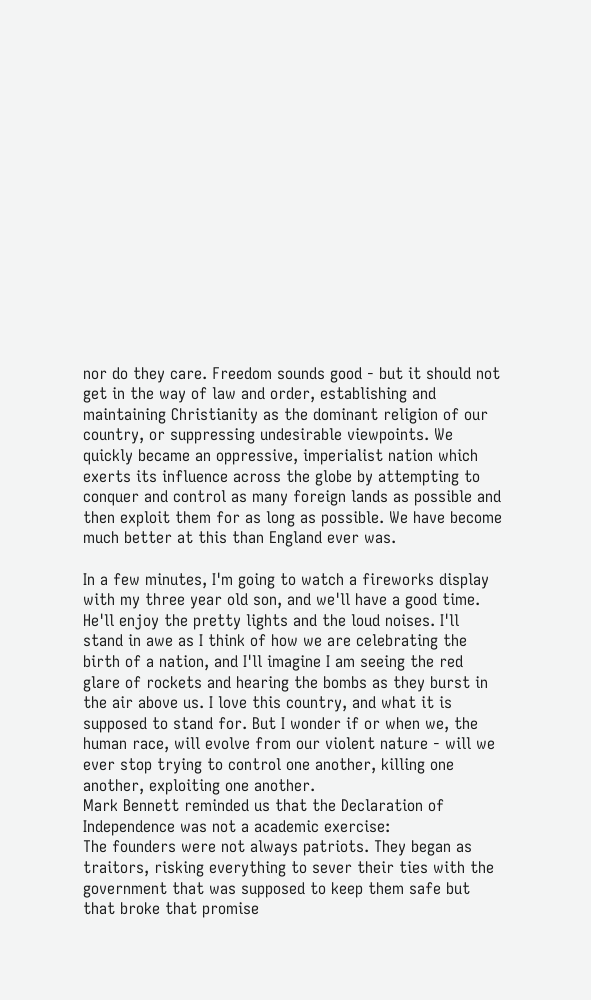nor do they care. Freedom sounds good - but it should not get in the way of law and order, establishing and maintaining Christianity as the dominant religion of our country, or suppressing undesirable viewpoints. We quickly became an oppressive, imperialist nation which exerts its influence across the globe by attempting to conquer and control as many foreign lands as possible and then exploit them for as long as possible. We have become much better at this than England ever was.

In a few minutes, I'm going to watch a fireworks display with my three year old son, and we'll have a good time. He'll enjoy the pretty lights and the loud noises. I'll stand in awe as I think of how we are celebrating the birth of a nation, and I'll imagine I am seeing the red glare of rockets and hearing the bombs as they burst in the air above us. I love this country, and what it is supposed to stand for. But I wonder if or when we, the human race, will evolve from our violent nature - will we ever stop trying to control one another, killing one another, exploiting one another.
Mark Bennett reminded us that the Declaration of Independence was not a academic exercise:
The founders were not always patriots. They began as traitors, risking everything to sever their ties with the government that was supposed to keep them safe but that broke that promise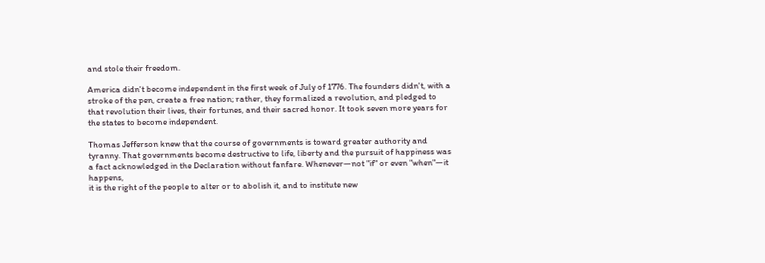and stole their freedom.

America didn't become independent in the first week of July of 1776. The founders didn't, with a stroke of the pen, create a free nation; rather, they formalized a revolution, and pledged to that revolution their lives, their fortunes, and their sacred honor. It took seven more years for the states to become independent.

Thomas Jefferson knew that the course of governments is toward greater authority and tyranny. That governments become destructive to life, liberty and the pursuit of happiness was a fact acknowledged in the Declaration without fanfare. Whenever—not "if" or even "when"—it happens,
it is the right of the people to alter or to abolish it, and to institute new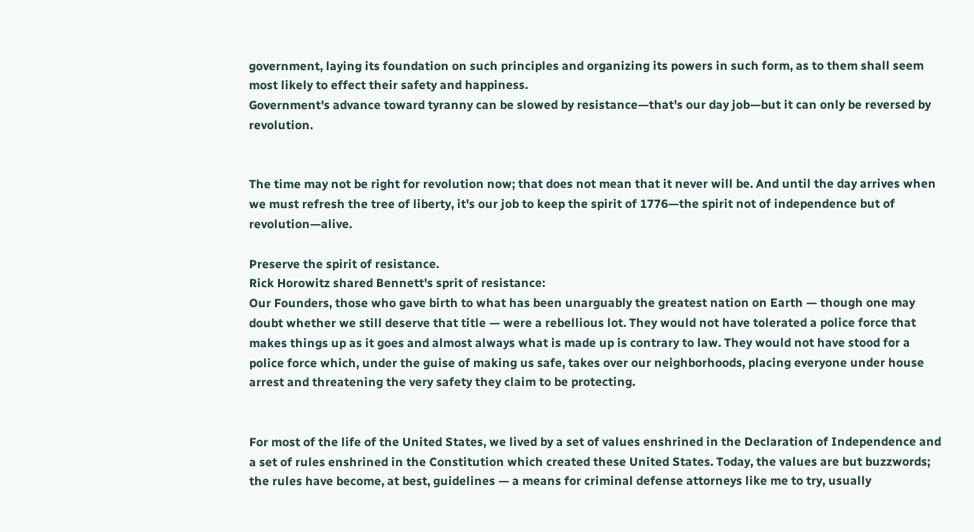government, laying its foundation on such principles and organizing its powers in such form, as to them shall seem most likely to effect their safety and happiness.
Government's advance toward tyranny can be slowed by resistance—that's our day job—but it can only be reversed by revolution.


The time may not be right for revolution now; that does not mean that it never will be. And until the day arrives when we must refresh the tree of liberty, it's our job to keep the spirit of 1776—the spirit not of independence but of revolution—alive.

Preserve the spirit of resistance.
Rick Horowitz shared Bennett's sprit of resistance:
Our Founders, those who gave birth to what has been unarguably the greatest nation on Earth — though one may doubt whether we still deserve that title — were a rebellious lot. They would not have tolerated a police force that makes things up as it goes and almost always what is made up is contrary to law. They would not have stood for a police force which, under the guise of making us safe, takes over our neighborhoods, placing everyone under house arrest and threatening the very safety they claim to be protecting.


For most of the life of the United States, we lived by a set of values enshrined in the Declaration of Independence and a set of rules enshrined in the Constitution which created these United States. Today, the values are but buzzwords; the rules have become, at best, guidelines — a means for criminal defense attorneys like me to try, usually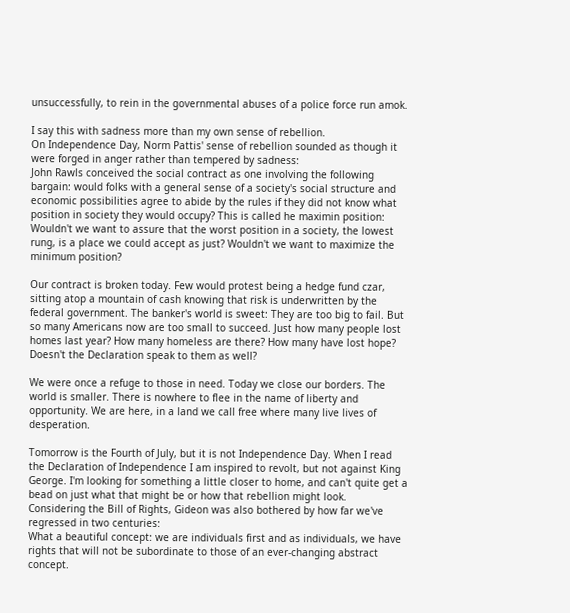unsuccessfully, to rein in the governmental abuses of a police force run amok.

I say this with sadness more than my own sense of rebellion.
On Independence Day, Norm Pattis' sense of rebellion sounded as though it were forged in anger rather than tempered by sadness:
John Rawls conceived the social contract as one involving the following bargain: would folks with a general sense of a society's social structure and economic possibilities agree to abide by the rules if they did not know what position in society they would occupy? This is called he maximin position: Wouldn't we want to assure that the worst position in a society, the lowest rung, is a place we could accept as just? Wouldn't we want to maximize the minimum position?

Our contract is broken today. Few would protest being a hedge fund czar, sitting atop a mountain of cash knowing that risk is underwritten by the federal government. The banker's world is sweet: They are too big to fail. But so many Americans now are too small to succeed. Just how many people lost homes last year? How many homeless are there? How many have lost hope? Doesn't the Declaration speak to them as well?

We were once a refuge to those in need. Today we close our borders. The world is smaller. There is nowhere to flee in the name of liberty and opportunity. We are here, in a land we call free where many live lives of desperation.

Tomorrow is the Fourth of July, but it is not Independence Day. When I read the Declaration of Independence I am inspired to revolt, but not against King George. I'm looking for something a little closer to home, and can't quite get a bead on just what that might be or how that rebellion might look.
Considering the Bill of Rights, Gideon was also bothered by how far we've regressed in two centuries:
What a beautiful concept: we are individuals first and as individuals, we have rights that will not be subordinate to those of an ever-changing abstract concept.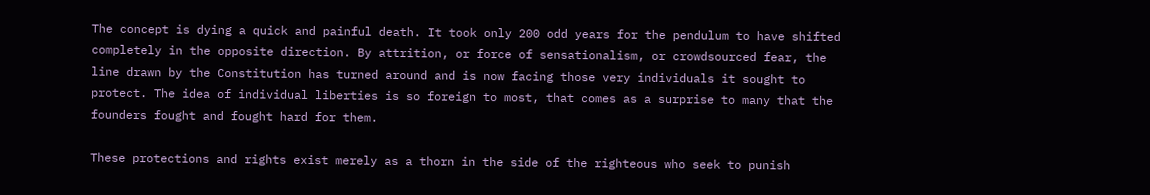The concept is dying a quick and painful death. It took only 200 odd years for the pendulum to have shifted completely in the opposite direction. By attrition, or force of sensationalism, or crowdsourced fear, the line drawn by the Constitution has turned around and is now facing those very individuals it sought to protect. The idea of individual liberties is so foreign to most, that comes as a surprise to many that the founders fought and fought hard for them.

These protections and rights exist merely as a thorn in the side of the righteous who seek to punish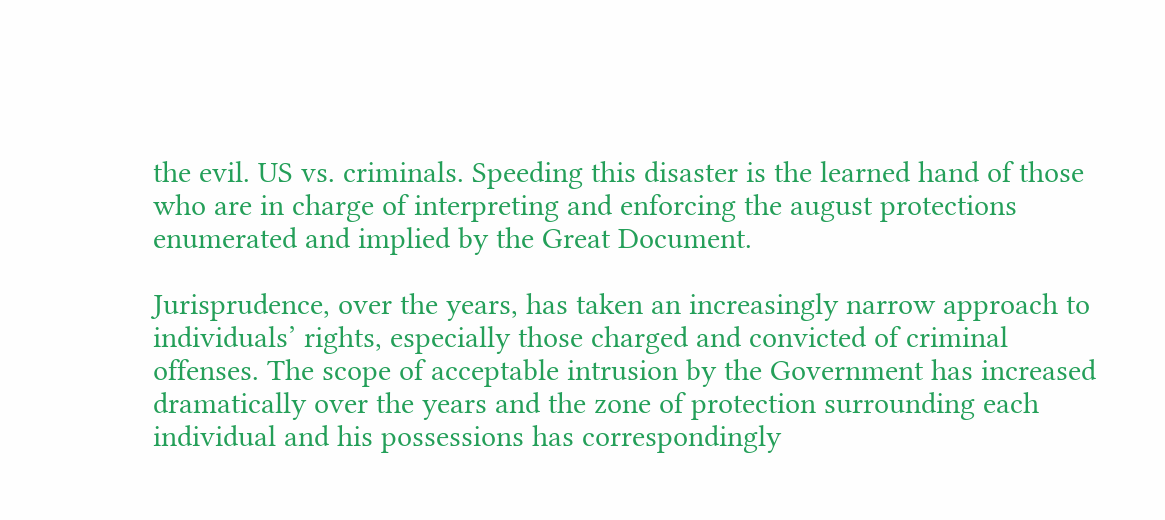the evil. US vs. criminals. Speeding this disaster is the learned hand of those who are in charge of interpreting and enforcing the august protections enumerated and implied by the Great Document.

Jurisprudence, over the years, has taken an increasingly narrow approach to individuals’ rights, especially those charged and convicted of criminal offenses. The scope of acceptable intrusion by the Government has increased dramatically over the years and the zone of protection surrounding each individual and his possessions has correspondingly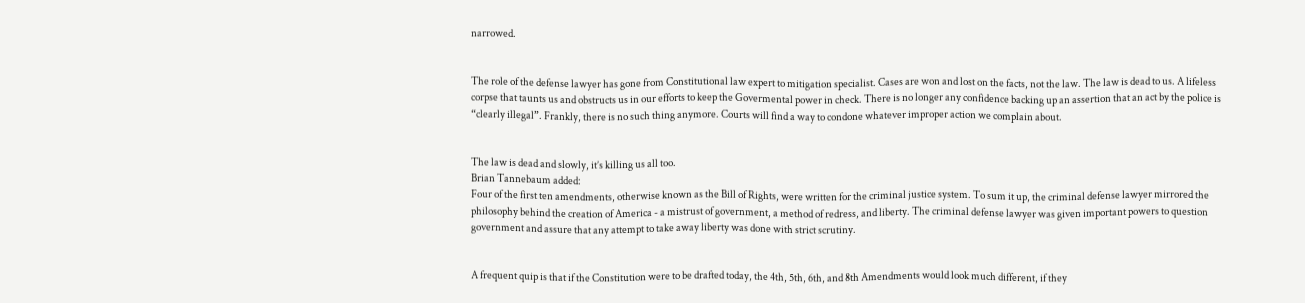narrowed.


The role of the defense lawyer has gone from Constitutional law expert to mitigation specialist. Cases are won and lost on the facts, not the law. The law is dead to us. A lifeless corpse that taunts us and obstructs us in our efforts to keep the Govermental power in check. There is no longer any confidence backing up an assertion that an act by the police is “clearly illegal”. Frankly, there is no such thing anymore. Courts will find a way to condone whatever improper action we complain about.


The law is dead and slowly, it’s killing us all too.
Brian Tannebaum added:
Four of the first ten amendments, otherwise known as the Bill of Rights, were written for the criminal justice system. To sum it up, the criminal defense lawyer mirrored the philosophy behind the creation of America - a mistrust of government, a method of redress, and liberty. The criminal defense lawyer was given important powers to question government and assure that any attempt to take away liberty was done with strict scrutiny.


A frequent quip is that if the Constitution were to be drafted today, the 4th, 5th, 6th, and 8th Amendments would look much different, if they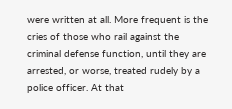were written at all. More frequent is the cries of those who rail against the criminal defense function, until they are arrested, or worse, treated rudely by a police officer. At that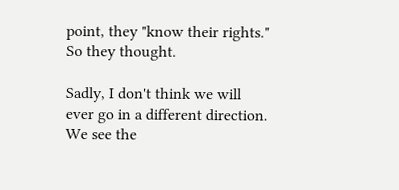point, they "know their rights." So they thought.

Sadly, I don't think we will ever go in a different direction. We see the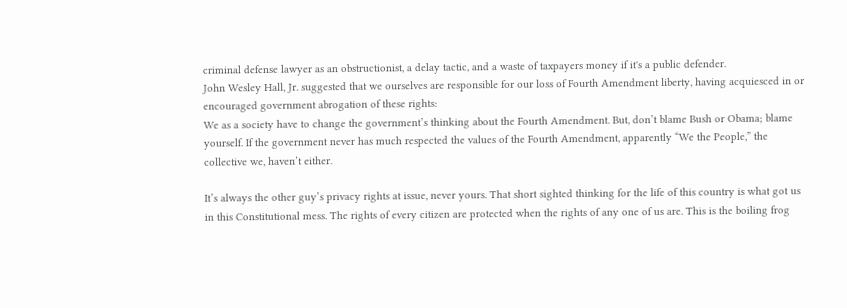criminal defense lawyer as an obstructionist, a delay tactic, and a waste of taxpayers money if it's a public defender.
John Wesley Hall, Jr. suggested that we ourselves are responsible for our loss of Fourth Amendment liberty, having acquiesced in or encouraged government abrogation of these rights:
We as a society have to change the government’s thinking about the Fourth Amendment. But, don’t blame Bush or Obama; blame yourself. If the government never has much respected the values of the Fourth Amendment, apparently “We the People,” the collective we, haven’t either.

It’s always the other guy’s privacy rights at issue, never yours. That short sighted thinking for the life of this country is what got us in this Constitutional mess. The rights of every citizen are protected when the rights of any one of us are. This is the boiling frog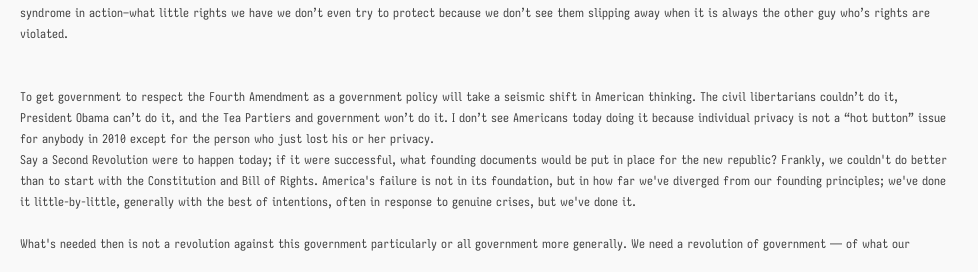syndrome in action–what little rights we have we don’t even try to protect because we don’t see them slipping away when it is always the other guy who’s rights are violated.


To get government to respect the Fourth Amendment as a government policy will take a seismic shift in American thinking. The civil libertarians couldn’t do it, President Obama can’t do it, and the Tea Partiers and government won’t do it. I don’t see Americans today doing it because individual privacy is not a “hot button” issue for anybody in 2010 except for the person who just lost his or her privacy.
Say a Second Revolution were to happen today; if it were successful, what founding documents would be put in place for the new republic? Frankly, we couldn't do better than to start with the Constitution and Bill of Rights. America's failure is not in its foundation, but in how far we've diverged from our founding principles; we've done it little-by-little, generally with the best of intentions, often in response to genuine crises, but we've done it.

What's needed then is not a revolution against this government particularly or all government more generally. We need a revolution of government — of what our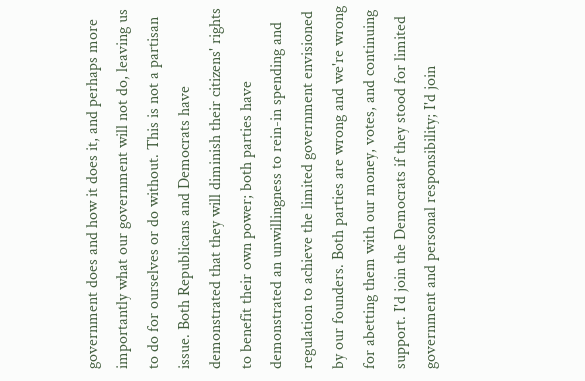government does and how it does it, and perhaps more importantly what our government will not do, leaving us to do for ourselves or do without. This is not a partisan issue. Both Republicans and Democrats have demonstrated that they will diminish their citizens' rights to benefit their own power; both parties have demonstrated an unwillingness to rein-in spending and regulation to achieve the limited government envisioned by our founders. Both parties are wrong and we're wrong for abetting them with our money, votes, and continuing support. I'd join the Democrats if they stood for limited government and personal responsibility; I'd join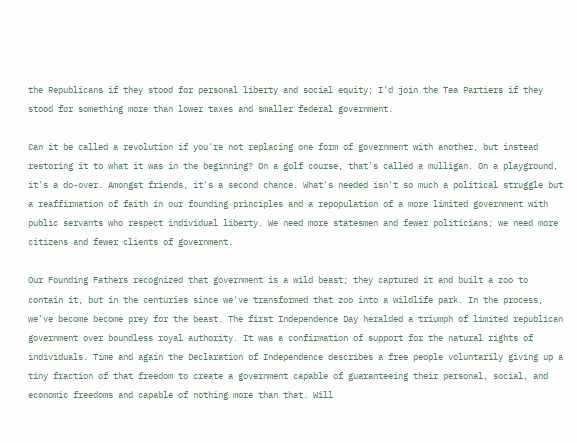the Republicans if they stood for personal liberty and social equity; I'd join the Tea Partiers if they stood for something more than lower taxes and smaller federal government.

Can it be called a revolution if you're not replacing one form of government with another, but instead restoring it to what it was in the beginning? On a golf course, that's called a mulligan. On a playground, it's a do-over. Amongst friends, it's a second chance. What's needed isn't so much a political struggle but a reaffirmation of faith in our founding principles and a repopulation of a more limited government with public servants who respect individual liberty. We need more statesmen and fewer politicians; we need more citizens and fewer clients of government.

Our Founding Fathers recognized that government is a wild beast; they captured it and built a zoo to contain it, but in the centuries since we've transformed that zoo into a wildlife park. In the process, we've become become prey for the beast. The first Independence Day heralded a triumph of limited republican government over boundless royal authority. It was a confirmation of support for the natural rights of individuals. Time and again the Declaration of Independence describes a free people voluntarily giving up a tiny fraction of that freedom to create a government capable of guaranteeing their personal, social, and economic freedoms and capable of nothing more than that. Will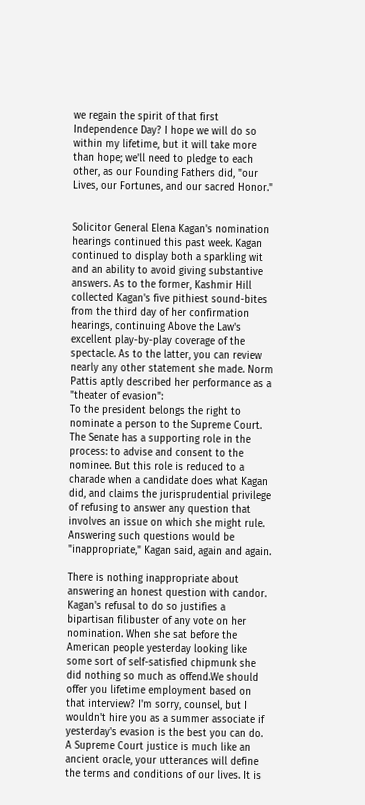we regain the spirit of that first Independence Day? I hope we will do so within my lifetime, but it will take more than hope; we'll need to pledge to each other, as our Founding Fathers did, "our Lives, our Fortunes, and our sacred Honor."


Solicitor General Elena Kagan's nomination hearings continued this past week. Kagan continued to display both a sparkling wit and an ability to avoid giving substantive answers. As to the former, Kashmir Hill collected Kagan's five pithiest sound-bites from the third day of her confirmation hearings, continuing Above the Law's excellent play-by-play coverage of the spectacle. As to the latter, you can review nearly any other statement she made. Norm Pattis aptly described her performance as a "theater of evasion":
To the president belongs the right to nominate a person to the Supreme Court. The Senate has a supporting role in the process: to advise and consent to the nominee. But this role is reduced to a charade when a candidate does what Kagan did, and claims the jurisprudential privilege of refusing to answer any question that involves an issue on which she might rule. Answering such questions would be "inappropriate," Kagan said, again and again.

There is nothing inappropriate about answering an honest question with candor. Kagan's refusal to do so justifies a bipartisan filibuster of any vote on her nomination. When she sat before the American people yesterday looking like some sort of self-satisfied chipmunk she did nothing so much as offend.We should offer you lifetime employment based on that interview? I'm sorry, counsel, but I wouldn't hire you as a summer associate if yesterday's evasion is the best you can do. A Supreme Court justice is much like an ancient oracle, your utterances will define the terms and conditions of our lives. It is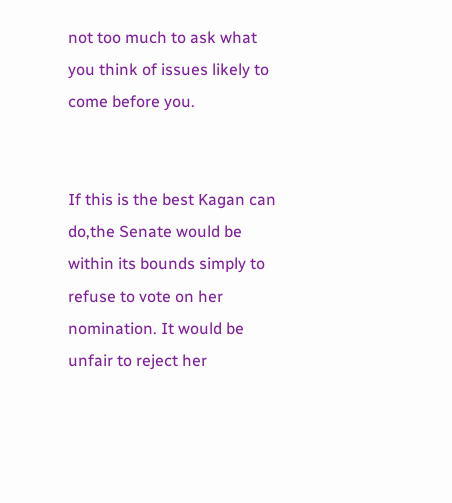not too much to ask what you think of issues likely to come before you.


If this is the best Kagan can do,the Senate would be within its bounds simply to refuse to vote on her nomination. It would be unfair to reject her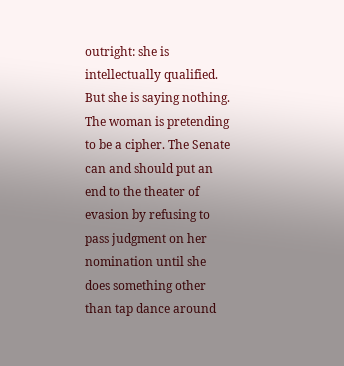outright: she is intellectually qualified. But she is saying nothing. The woman is pretending to be a cipher. The Senate can and should put an end to the theater of evasion by refusing to pass judgment on her nomination until she does something other than tap dance around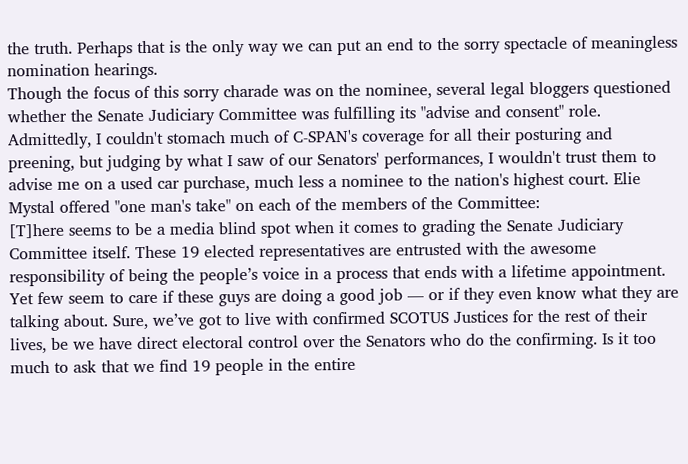the truth. Perhaps that is the only way we can put an end to the sorry spectacle of meaningless nomination hearings.
Though the focus of this sorry charade was on the nominee, several legal bloggers questioned whether the Senate Judiciary Committee was fulfilling its "advise and consent" role. Admittedly, I couldn't stomach much of C-SPAN's coverage for all their posturing and preening, but judging by what I saw of our Senators' performances, I wouldn't trust them to advise me on a used car purchase, much less a nominee to the nation's highest court. Elie Mystal offered "one man's take" on each of the members of the Committee:
[T]here seems to be a media blind spot when it comes to grading the Senate Judiciary Committee itself. These 19 elected representatives are entrusted with the awesome responsibility of being the people’s voice in a process that ends with a lifetime appointment. Yet few seem to care if these guys are doing a good job — or if they even know what they are talking about. Sure, we’ve got to live with confirmed SCOTUS Justices for the rest of their lives, be we have direct electoral control over the Senators who do the confirming. Is it too much to ask that we find 19 people in the entire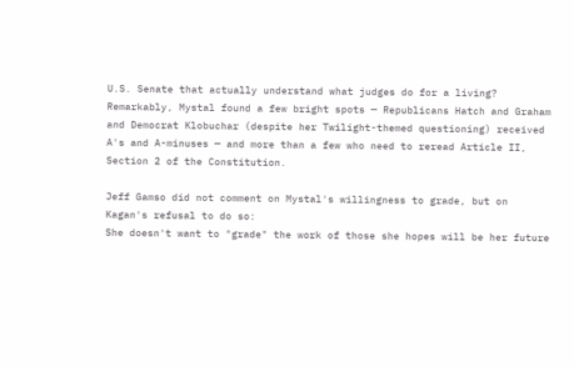U.S. Senate that actually understand what judges do for a living?
Remarkably, Mystal found a few bright spots — Republicans Hatch and Graham and Democrat Klobuchar (despite her Twilight-themed questioning) received A's and A-minuses — and more than a few who need to reread Article II, Section 2 of the Constitution.

Jeff Gamso did not comment on Mystal's willingness to grade, but on Kagan's refusal to do so:
She doesn't want to "grade" the work of those she hopes will be her future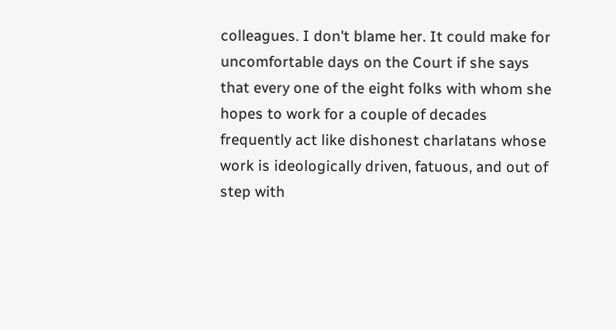colleagues. I don't blame her. It could make for uncomfortable days on the Court if she says that every one of the eight folks with whom she hopes to work for a couple of decades frequently act like dishonest charlatans whose work is ideologically driven, fatuous, and out of step with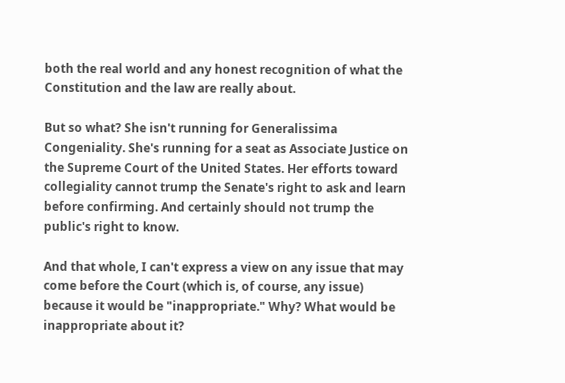both the real world and any honest recognition of what the Constitution and the law are really about.

But so what? She isn't running for Generalissima Congeniality. She's running for a seat as Associate Justice on the Supreme Court of the United States. Her efforts toward collegiality cannot trump the Senate's right to ask and learn before confirming. And certainly should not trump the public's right to know.

And that whole, I can't express a view on any issue that may come before the Court (which is, of course, any issue) because it would be "inappropriate." Why? What would be inappropriate about it?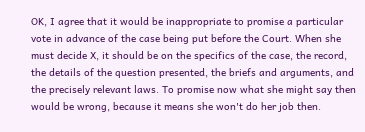OK, I agree that it would be inappropriate to promise a particular vote in advance of the case being put before the Court. When she must decide X, it should be on the specifics of the case, the record, the details of the question presented, the briefs and arguments, and the precisely relevant laws. To promise now what she might say then would be wrong, because it means she won't do her job then.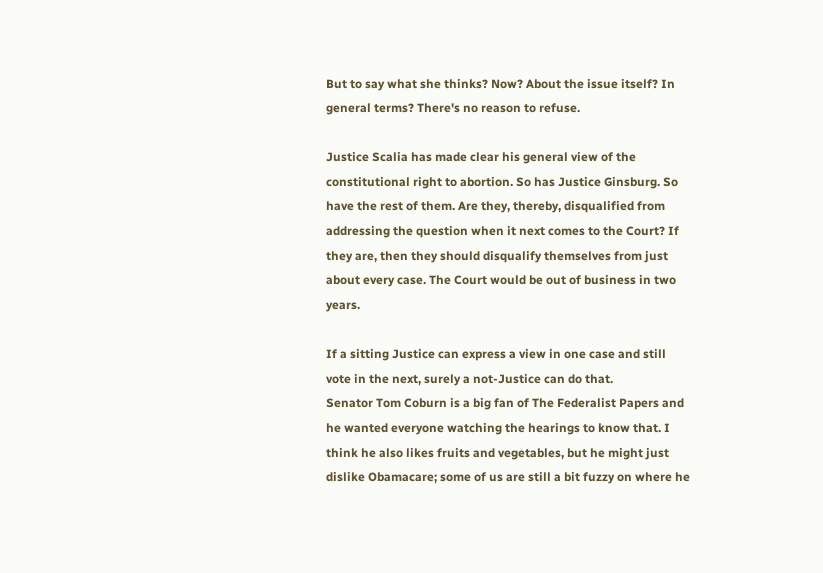But to say what she thinks? Now? About the issue itself? In general terms? There's no reason to refuse.

Justice Scalia has made clear his general view of the constitutional right to abortion. So has Justice Ginsburg. So have the rest of them. Are they, thereby, disqualified from addressing the question when it next comes to the Court? If they are, then they should disqualify themselves from just about every case. The Court would be out of business in two years.

If a sitting Justice can express a view in one case and still vote in the next, surely a not-Justice can do that.
Senator Tom Coburn is a big fan of The Federalist Papers and he wanted everyone watching the hearings to know that. I think he also likes fruits and vegetables, but he might just dislike Obamacare; some of us are still a bit fuzzy on where he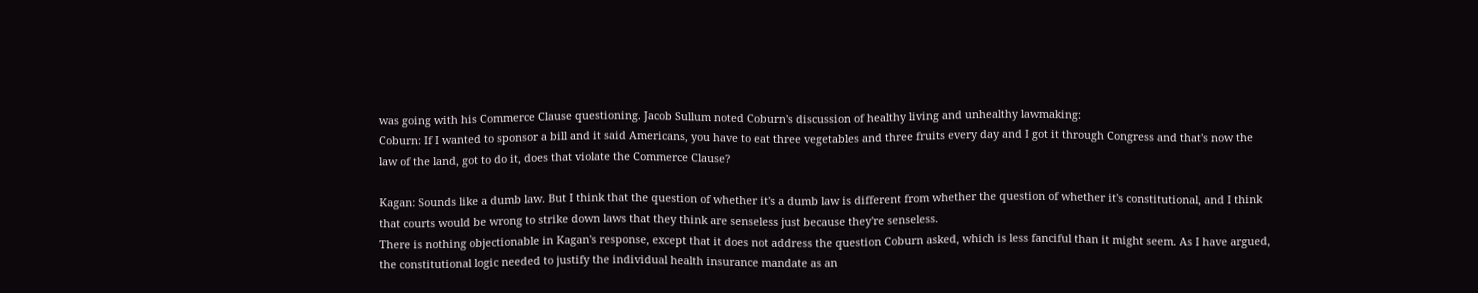was going with his Commerce Clause questioning. Jacob Sullum noted Coburn's discussion of healthy living and unhealthy lawmaking:
Coburn: If I wanted to sponsor a bill and it said Americans, you have to eat three vegetables and three fruits every day and I got it through Congress and that's now the law of the land, got to do it, does that violate the Commerce Clause?

Kagan: Sounds like a dumb law. But I think that the question of whether it's a dumb law is different from whether the question of whether it's constitutional, and I think that courts would be wrong to strike down laws that they think are senseless just because they're senseless.
There is nothing objectionable in Kagan's response, except that it does not address the question Coburn asked, which is less fanciful than it might seem. As I have argued, the constitutional logic needed to justify the individual health insurance mandate as an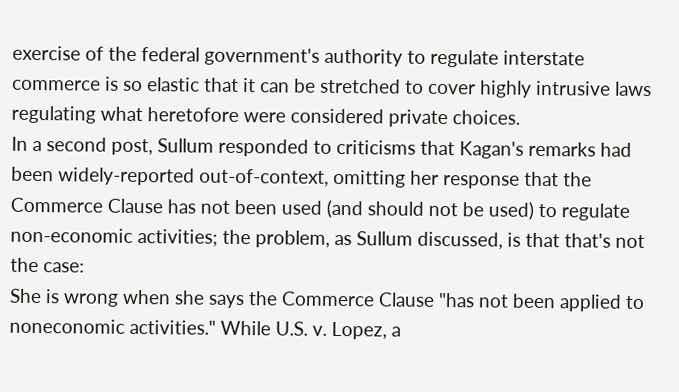exercise of the federal government's authority to regulate interstate commerce is so elastic that it can be stretched to cover highly intrusive laws regulating what heretofore were considered private choices.
In a second post, Sullum responded to criticisms that Kagan's remarks had been widely-reported out-of-context, omitting her response that the Commerce Clause has not been used (and should not be used) to regulate non-economic activities; the problem, as Sullum discussed, is that that's not the case:
She is wrong when she says the Commerce Clause "has not been applied to noneconomic activities." While U.S. v. Lopez, a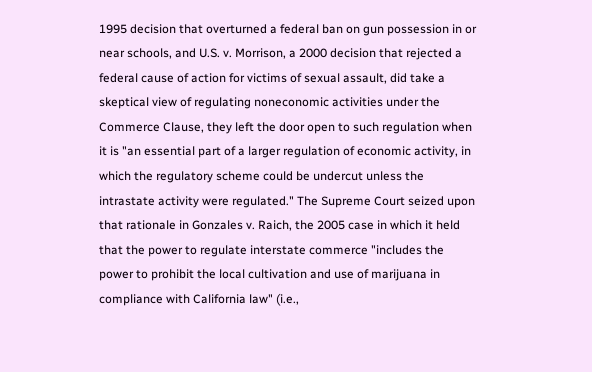1995 decision that overturned a federal ban on gun possession in or near schools, and U.S. v. Morrison, a 2000 decision that rejected a federal cause of action for victims of sexual assault, did take a skeptical view of regulating noneconomic activities under the Commerce Clause, they left the door open to such regulation when it is "an essential part of a larger regulation of economic activity, in which the regulatory scheme could be undercut unless the intrastate activity were regulated." The Supreme Court seized upon that rationale in Gonzales v. Raich, the 2005 case in which it held that the power to regulate interstate commerce "includes the power to prohibit the local cultivation and use of marijuana in compliance with California law" (i.e.,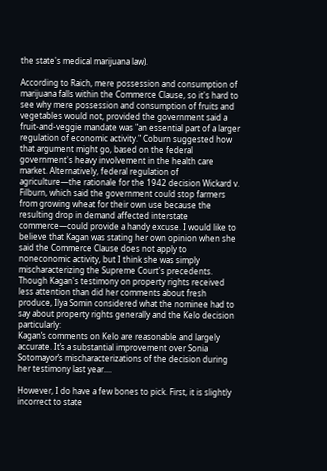the state's medical marijuana law).

According to Raich, mere possession and consumption of marijuana falls within the Commerce Clause, so it's hard to see why mere possession and consumption of fruits and vegetables would not, provided the government said a fruit-and-veggie mandate was "an essential part of a larger regulation of economic activity." Coburn suggested how that argument might go, based on the federal government's heavy involvement in the health care market. Alternatively, federal regulation of agriculture—the rationale for the 1942 decision Wickard v. Filburn, which said the government could stop farmers from growing wheat for their own use because the resulting drop in demand affected interstate commerce—could provide a handy excuse. I would like to believe that Kagan was stating her own opinion when she said the Commerce Clause does not apply to noneconomic activity, but I think she was simply mischaracterizing the Supreme Court's precedents.
Though Kagan's testimony on property rights received less attention than did her comments about fresh produce, Ilya Somin considered what the nominee had to say about property rights generally and the Kelo decision particularly:
Kagan’s comments on Kelo are reasonable and largely accurate. It’s a substantial improvement over Sonia Sotomayor’s mischaracterizations of the decision during her testimony last year....

However, I do have a few bones to pick. First, it is slightly incorrect to state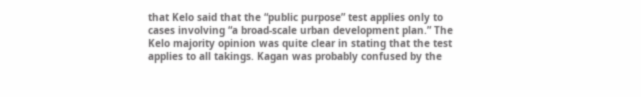that Kelo said that the “public purpose” test applies only to cases involving “a broad-scale urban development plan.” The Kelo majority opinion was quite clear in stating that the test applies to all takings. Kagan was probably confused by the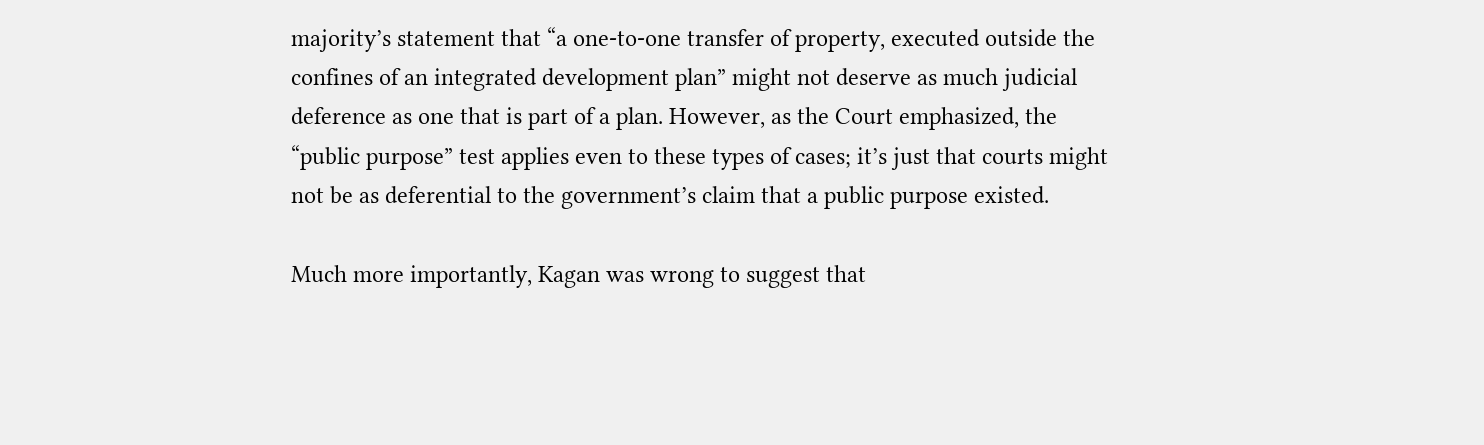majority’s statement that “a one-to-one transfer of property, executed outside the confines of an integrated development plan” might not deserve as much judicial deference as one that is part of a plan. However, as the Court emphasized, the “public purpose” test applies even to these types of cases; it’s just that courts might not be as deferential to the government’s claim that a public purpose existed.

Much more importantly, Kagan was wrong to suggest that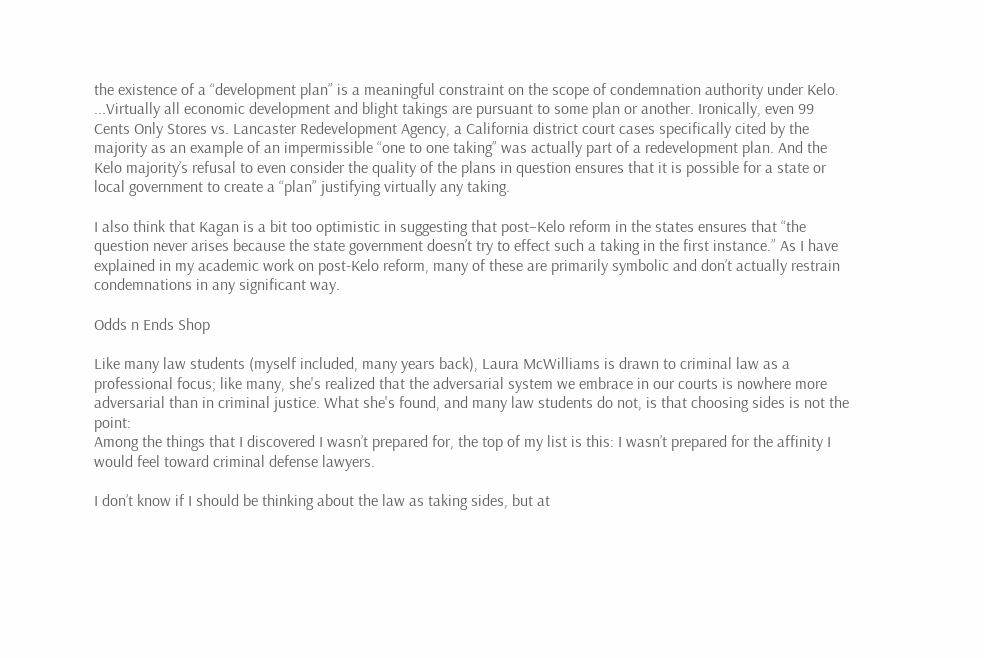the existence of a “development plan” is a meaningful constraint on the scope of condemnation authority under Kelo. ...Virtually all economic development and blight takings are pursuant to some plan or another. Ironically, even 99 Cents Only Stores vs. Lancaster Redevelopment Agency, a California district court cases specifically cited by the majority as an example of an impermissible “one to one taking” was actually part of a redevelopment plan. And the Kelo majority’s refusal to even consider the quality of the plans in question ensures that it is possible for a state or local government to create a “plan” justifying virtually any taking.

I also think that Kagan is a bit too optimistic in suggesting that post–Kelo reform in the states ensures that “the question never arises because the state government doesn’t try to effect such a taking in the first instance.” As I have explained in my academic work on post-Kelo reform, many of these are primarily symbolic and don’t actually restrain condemnations in any significant way.

Odds n Ends Shop

Like many law students (myself included, many years back), Laura McWilliams is drawn to criminal law as a professional focus; like many, she's realized that the adversarial system we embrace in our courts is nowhere more adversarial than in criminal justice. What she's found, and many law students do not, is that choosing sides is not the point:
Among the things that I discovered I wasn’t prepared for, the top of my list is this: I wasn’t prepared for the affinity I would feel toward criminal defense lawyers.

I don’t know if I should be thinking about the law as taking sides, but at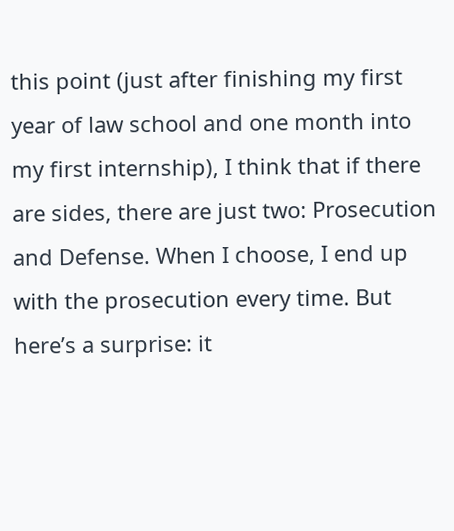this point (just after finishing my first year of law school and one month into my first internship), I think that if there are sides, there are just two: Prosecution and Defense. When I choose, I end up with the prosecution every time. But here’s a surprise: it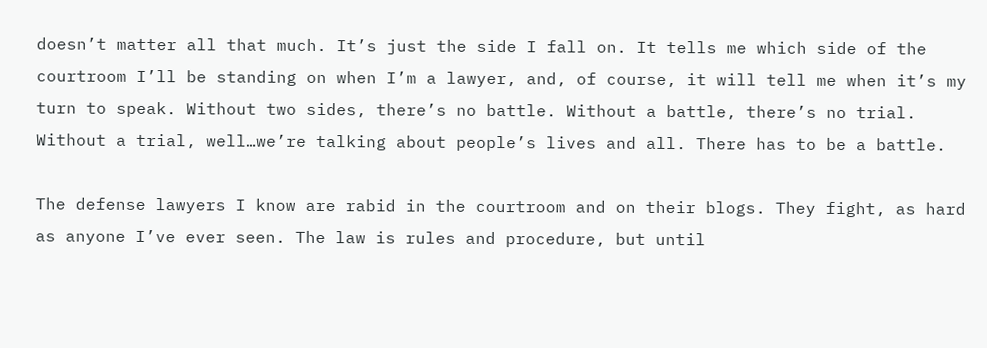doesn’t matter all that much. It’s just the side I fall on. It tells me which side of the courtroom I’ll be standing on when I’m a lawyer, and, of course, it will tell me when it’s my turn to speak. Without two sides, there’s no battle. Without a battle, there’s no trial. Without a trial, well…we’re talking about people’s lives and all. There has to be a battle.

The defense lawyers I know are rabid in the courtroom and on their blogs. They fight, as hard as anyone I’ve ever seen. The law is rules and procedure, but until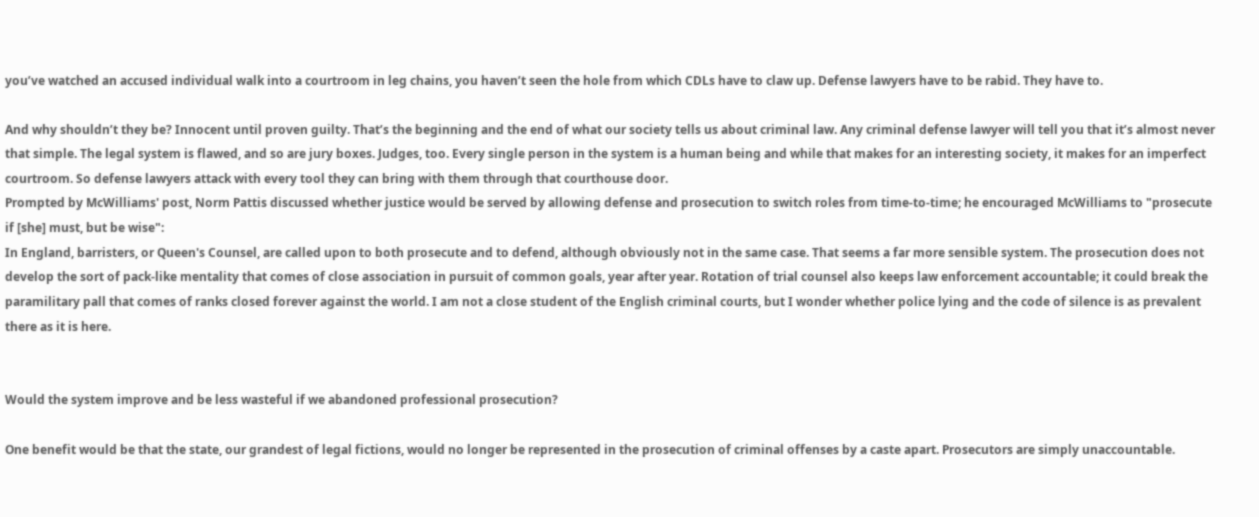you’ve watched an accused individual walk into a courtroom in leg chains, you haven’t seen the hole from which CDLs have to claw up. Defense lawyers have to be rabid. They have to.

And why shouldn’t they be? Innocent until proven guilty. That’s the beginning and the end of what our society tells us about criminal law. Any criminal defense lawyer will tell you that it’s almost never that simple. The legal system is flawed, and so are jury boxes. Judges, too. Every single person in the system is a human being and while that makes for an interesting society, it makes for an imperfect courtroom. So defense lawyers attack with every tool they can bring with them through that courthouse door.
Prompted by McWilliams' post, Norm Pattis discussed whether justice would be served by allowing defense and prosecution to switch roles from time-to-time; he encouraged McWilliams to "prosecute if [she] must, but be wise":
In England, barristers, or Queen's Counsel, are called upon to both prosecute and to defend, although obviously not in the same case. That seems a far more sensible system. The prosecution does not develop the sort of pack-like mentality that comes of close association in pursuit of common goals, year after year. Rotation of trial counsel also keeps law enforcement accountable; it could break the paramilitary pall that comes of ranks closed forever against the world. I am not a close student of the English criminal courts, but I wonder whether police lying and the code of silence is as prevalent there as it is here.


Would the system improve and be less wasteful if we abandoned professional prosecution?

One benefit would be that the state, our grandest of legal fictions, would no longer be represented in the prosecution of criminal offenses by a caste apart. Prosecutors are simply unaccountable.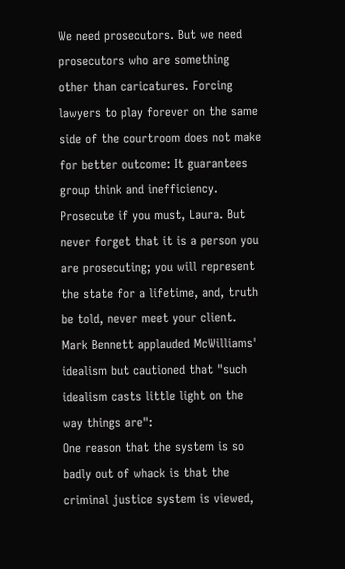We need prosecutors. But we need prosecutors who are something other than caricatures. Forcing lawyers to play forever on the same side of the courtroom does not make for better outcome: It guarantees group think and inefficiency. Prosecute if you must, Laura. But never forget that it is a person you are prosecuting; you will represent the state for a lifetime, and, truth be told, never meet your client.
Mark Bennett applauded McWilliams' idealism but cautioned that "such idealism casts little light on the way things are":
One reason that the system is so badly out of whack is that the criminal justice system is viewed,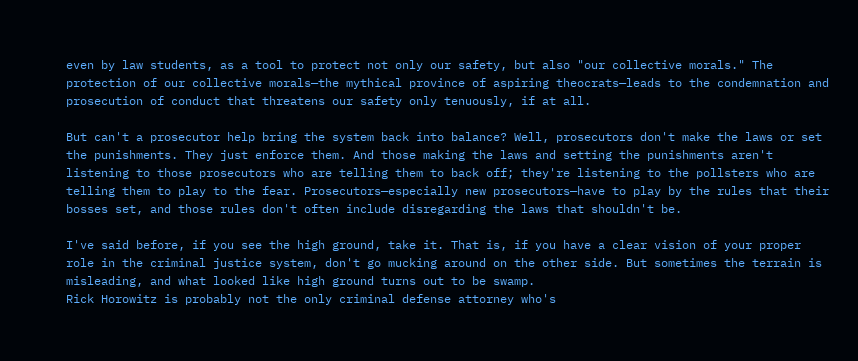even by law students, as a tool to protect not only our safety, but also "our collective morals." The protection of our collective morals—the mythical province of aspiring theocrats—leads to the condemnation and prosecution of conduct that threatens our safety only tenuously, if at all.

But can't a prosecutor help bring the system back into balance? Well, prosecutors don't make the laws or set the punishments. They just enforce them. And those making the laws and setting the punishments aren't listening to those prosecutors who are telling them to back off; they're listening to the pollsters who are telling them to play to the fear. Prosecutors—especially new prosecutors—have to play by the rules that their bosses set, and those rules don't often include disregarding the laws that shouldn't be.

I've said before, if you see the high ground, take it. That is, if you have a clear vision of your proper role in the criminal justice system, don't go mucking around on the other side. But sometimes the terrain is misleading, and what looked like high ground turns out to be swamp.
Rick Horowitz is probably not the only criminal defense attorney who's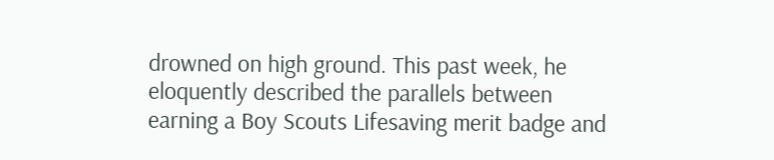drowned on high ground. This past week, he eloquently described the parallels between earning a Boy Scouts Lifesaving merit badge and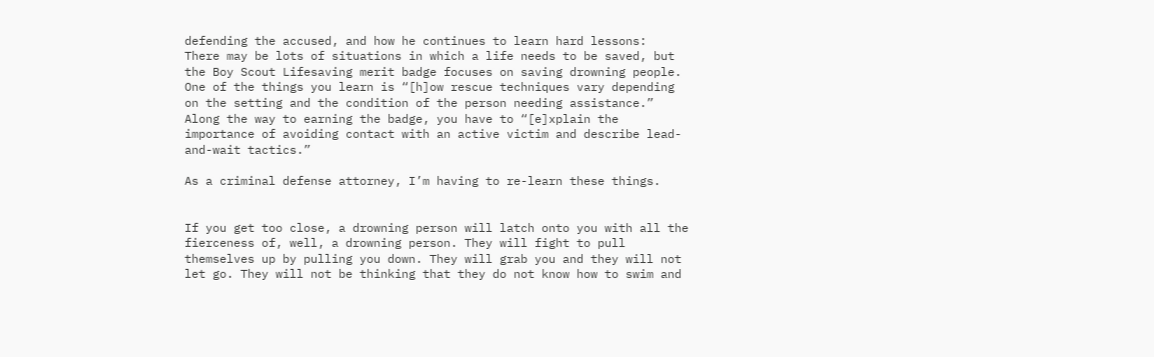defending the accused, and how he continues to learn hard lessons:
There may be lots of situations in which a life needs to be saved, but the Boy Scout Lifesaving merit badge focuses on saving drowning people. One of the things you learn is “[h]ow rescue techniques vary depending on the setting and the condition of the person needing assistance.” Along the way to earning the badge, you have to “[e]xplain the importance of avoiding contact with an active victim and describe lead-and-wait tactics.”

As a criminal defense attorney, I’m having to re-learn these things.


If you get too close, a drowning person will latch onto you with all the fierceness of, well, a drowning person. They will fight to pull themselves up by pulling you down. They will grab you and they will not let go. They will not be thinking that they do not know how to swim and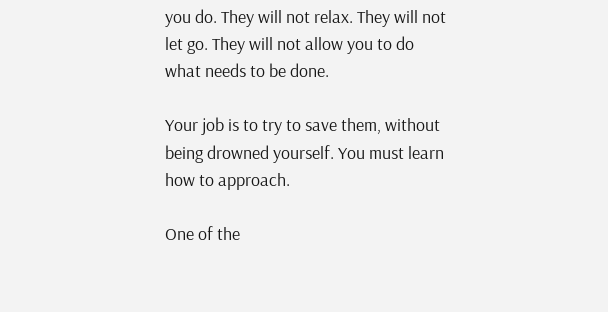you do. They will not relax. They will not let go. They will not allow you to do what needs to be done.

Your job is to try to save them, without being drowned yourself. You must learn how to approach.

One of the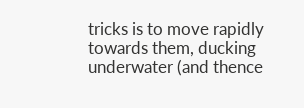tricks is to move rapidly towards them, ducking underwater (and thence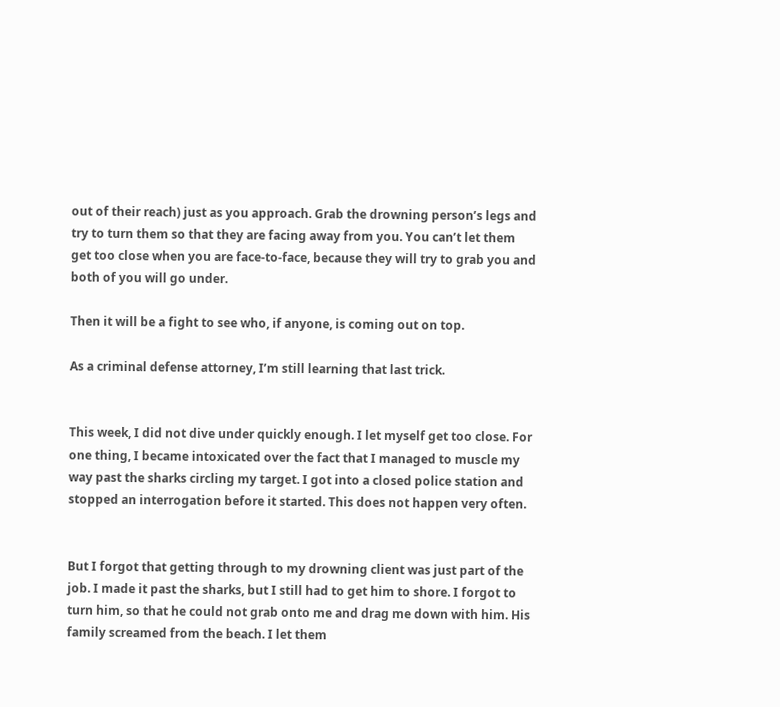out of their reach) just as you approach. Grab the drowning person’s legs and try to turn them so that they are facing away from you. You can’t let them get too close when you are face-to-face, because they will try to grab you and both of you will go under.

Then it will be a fight to see who, if anyone, is coming out on top.

As a criminal defense attorney, I’m still learning that last trick.


This week, I did not dive under quickly enough. I let myself get too close. For one thing, I became intoxicated over the fact that I managed to muscle my way past the sharks circling my target. I got into a closed police station and stopped an interrogation before it started. This does not happen very often.


But I forgot that getting through to my drowning client was just part of the job. I made it past the sharks, but I still had to get him to shore. I forgot to turn him, so that he could not grab onto me and drag me down with him. His family screamed from the beach. I let them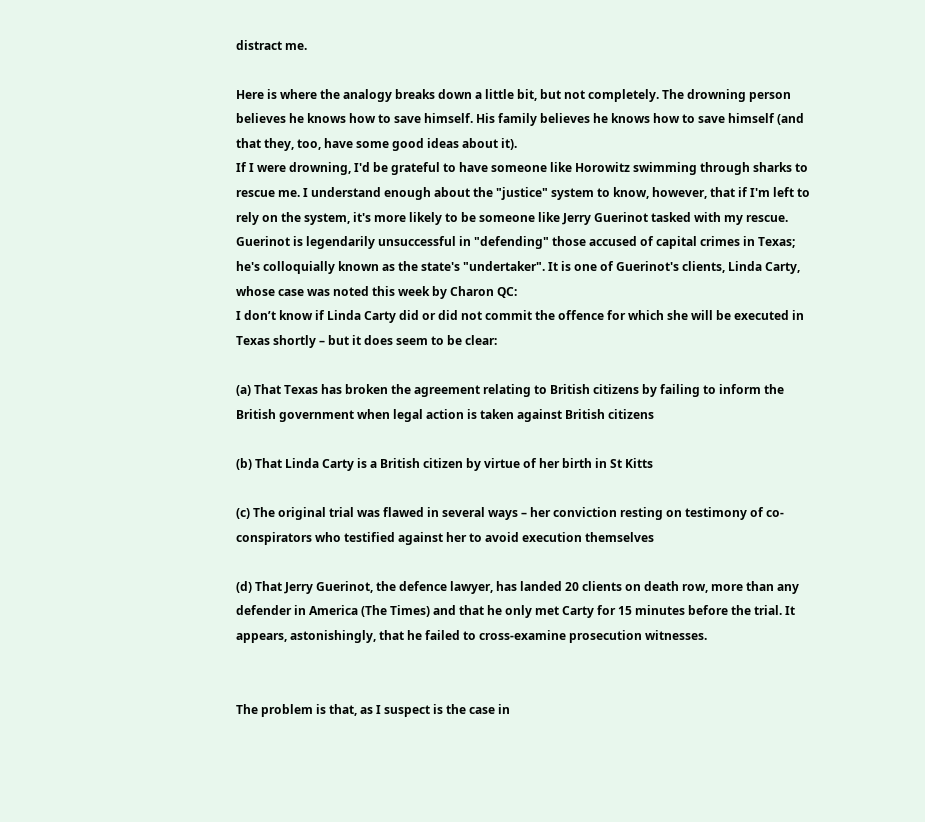distract me.

Here is where the analogy breaks down a little bit, but not completely. The drowning person believes he knows how to save himself. His family believes he knows how to save himself (and that they, too, have some good ideas about it).
If I were drowning, I'd be grateful to have someone like Horowitz swimming through sharks to rescue me. I understand enough about the "justice" system to know, however, that if I'm left to rely on the system, it's more likely to be someone like Jerry Guerinot tasked with my rescue. Guerinot is legendarily unsuccessful in "defending" those accused of capital crimes in Texas; he's colloquially known as the state's "undertaker". It is one of Guerinot's clients, Linda Carty, whose case was noted this week by Charon QC:
I don’t know if Linda Carty did or did not commit the offence for which she will be executed in Texas shortly – but it does seem to be clear:

(a) That Texas has broken the agreement relating to British citizens by failing to inform the British government when legal action is taken against British citizens

(b) That Linda Carty is a British citizen by virtue of her birth in St Kitts

(c) The original trial was flawed in several ways – her conviction resting on testimony of co-conspirators who testified against her to avoid execution themselves

(d) That Jerry Guerinot, the defence lawyer, has landed 20 clients on death row, more than any defender in America (The Times) and that he only met Carty for 15 minutes before the trial. It appears, astonishingly, that he failed to cross-examine prosecution witnesses.


The problem is that, as I suspect is the case in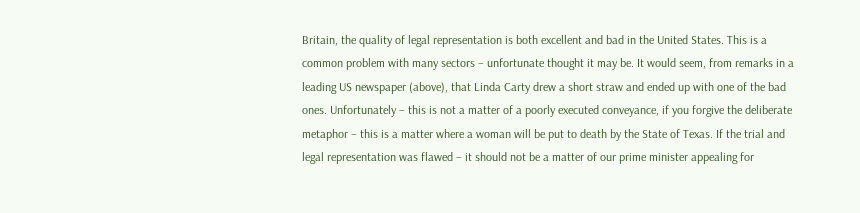Britain, the quality of legal representation is both excellent and bad in the United States. This is a common problem with many sectors – unfortunate thought it may be. It would seem, from remarks in a leading US newspaper (above), that Linda Carty drew a short straw and ended up with one of the bad ones. Unfortunately – this is not a matter of a poorly executed conveyance, if you forgive the deliberate metaphor – this is a matter where a woman will be put to death by the State of Texas. If the trial and legal representation was flawed – it should not be a matter of our prime minister appealing for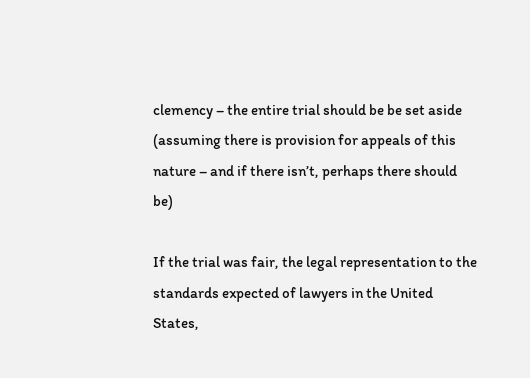clemency – the entire trial should be be set aside (assuming there is provision for appeals of this nature – and if there isn’t, perhaps there should be)

If the trial was fair, the legal representation to the standards expected of lawyers in the United States,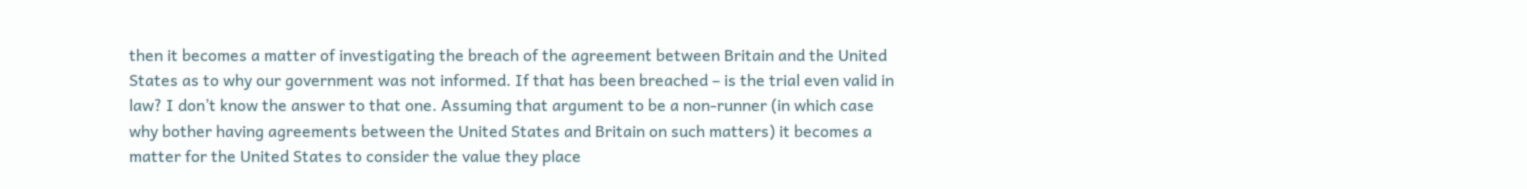then it becomes a matter of investigating the breach of the agreement between Britain and the United States as to why our government was not informed. If that has been breached – is the trial even valid in law? I don’t know the answer to that one. Assuming that argument to be a non-runner (in which case why bother having agreements between the United States and Britain on such matters) it becomes a matter for the United States to consider the value they place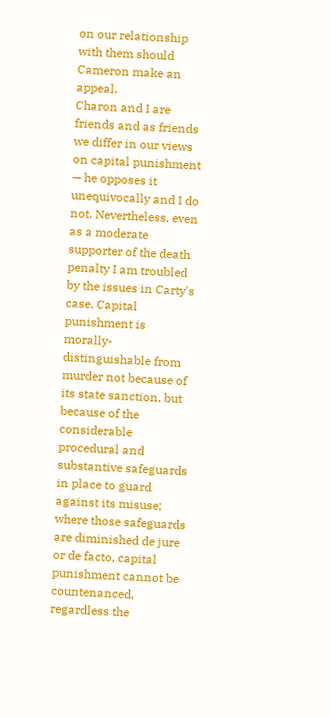on our relationship with them should Cameron make an appeal.
Charon and I are friends and as friends we differ in our views on capital punishment — he opposes it unequivocally and I do not. Nevertheless, even as a moderate supporter of the death penalty I am troubled by the issues in Carty's case. Capital punishment is morally-distinguishable from murder not because of its state sanction, but because of the considerable procedural and substantive safeguards in place to guard against its misuse; where those safeguards are diminished de jure or de facto, capital punishment cannot be countenanced, regardless the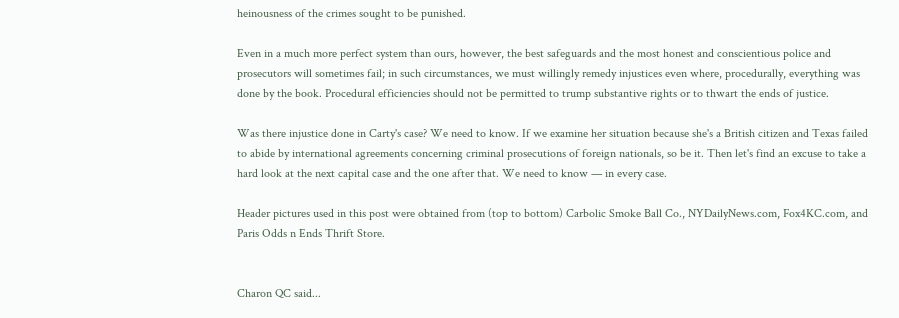heinousness of the crimes sought to be punished.

Even in a much more perfect system than ours, however, the best safeguards and the most honest and conscientious police and prosecutors will sometimes fail; in such circumstances, we must willingly remedy injustices even where, procedurally, everything was done by the book. Procedural efficiencies should not be permitted to trump substantive rights or to thwart the ends of justice.

Was there injustice done in Carty's case? We need to know. If we examine her situation because she's a British citizen and Texas failed to abide by international agreements concerning criminal prosecutions of foreign nationals, so be it. Then let's find an excuse to take a hard look at the next capital case and the one after that. We need to know — in every case.

Header pictures used in this post were obtained from (top to bottom) Carbolic Smoke Ball Co., NYDailyNews.com, Fox4KC.com, and Paris Odds n Ends Thrift Store.


Charon QC said...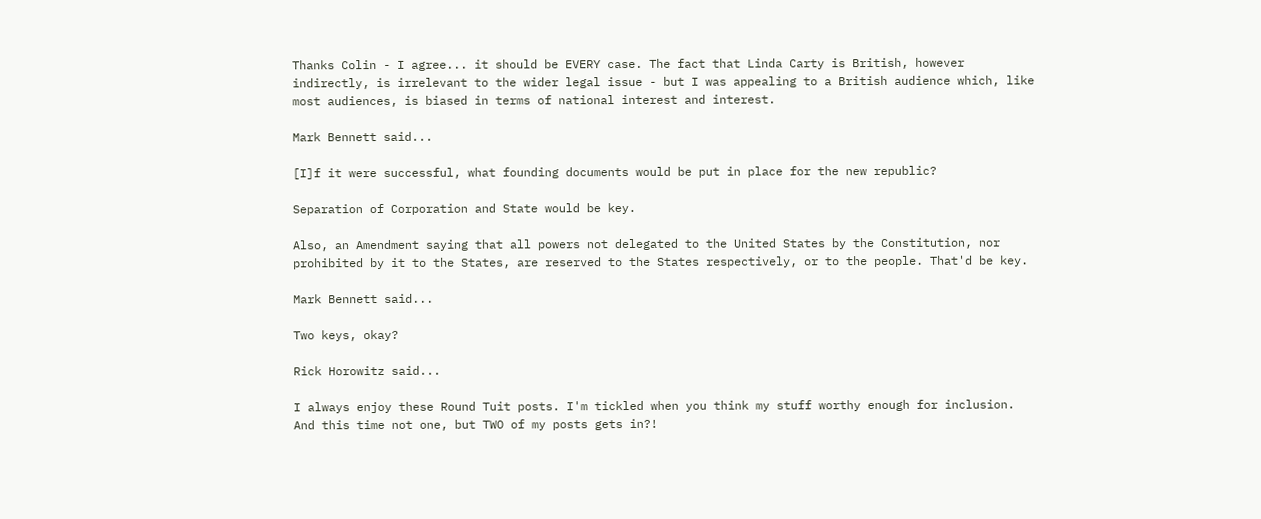Thanks Colin - I agree... it should be EVERY case. The fact that Linda Carty is British, however indirectly, is irrelevant to the wider legal issue - but I was appealing to a British audience which, like most audiences, is biased in terms of national interest and interest.

Mark Bennett said...

[I]f it were successful, what founding documents would be put in place for the new republic?

Separation of Corporation and State would be key.

Also, an Amendment saying that all powers not delegated to the United States by the Constitution, nor prohibited by it to the States, are reserved to the States respectively, or to the people. That'd be key.

Mark Bennett said...

Two keys, okay?

Rick Horowitz said...

I always enjoy these Round Tuit posts. I'm tickled when you think my stuff worthy enough for inclusion. And this time not one, but TWO of my posts gets in?!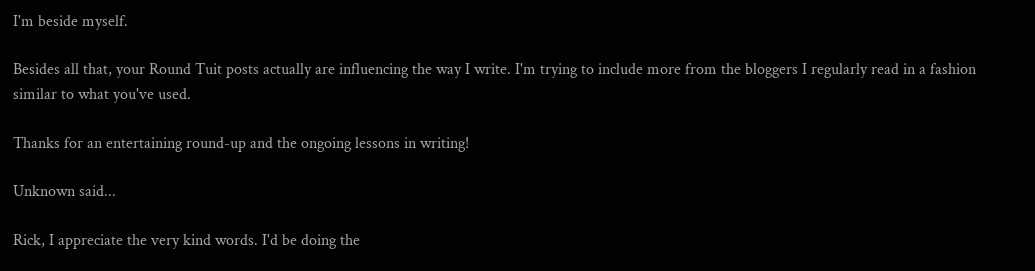I'm beside myself.

Besides all that, your Round Tuit posts actually are influencing the way I write. I'm trying to include more from the bloggers I regularly read in a fashion similar to what you've used.

Thanks for an entertaining round-up and the ongoing lessons in writing!

Unknown said...

Rick, I appreciate the very kind words. I'd be doing the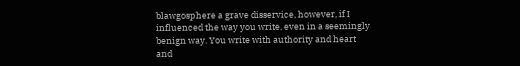blawgosphere a grave disservice, however, if I influenced the way you write, even in a seemingly benign way. You write with authority and heart and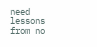need lessons from no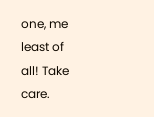one, me least of all! Take care.